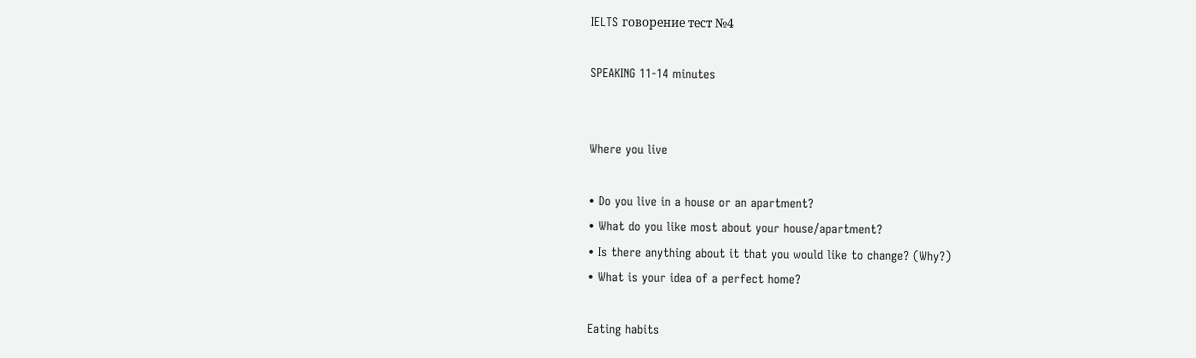IELTS говорение тест №4

SPEAKING 11-14 minutes


Where you live

• Do you live in a house or an apartment?
• What do you like most about your house/apartment?
• Is there anything about it that you would like to change? (Why?)
• What is your idea of a perfect home?

Eating habits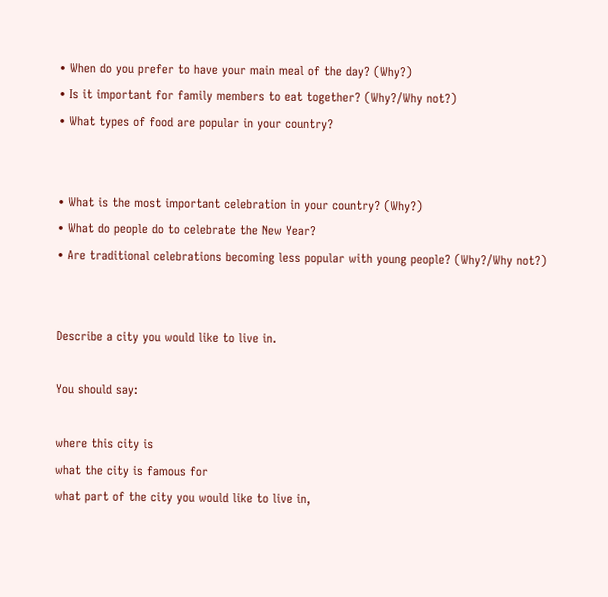• When do you prefer to have your main meal of the day? (Why?)
• Is it important for family members to eat together? (Why?/Why not?)
• What types of food are popular in your country?


• What is the most important celebration in your country? (Why?)
• What do people do to celebrate the New Year?
• Are traditional celebrations becoming less popular with young people? (Why?/Why not?)


Describe a city you would like to live in.

You should say:

where this city is
what the city is famous for
what part of the city you would like to live in,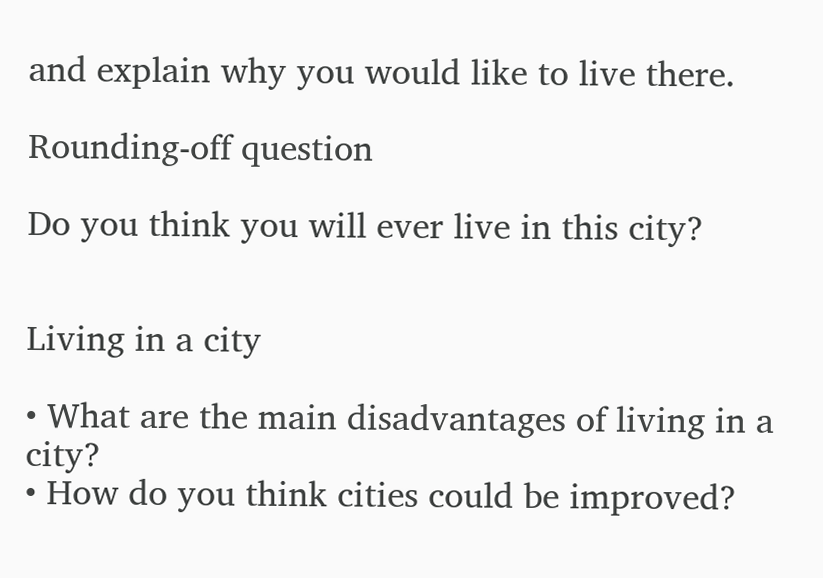and explain why you would like to live there.

Rounding-off question

Do you think you will ever live in this city?


Living in a city

• What are the main disadvantages of living in a city?
• How do you think cities could be improved?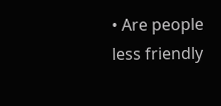• Are people less friendly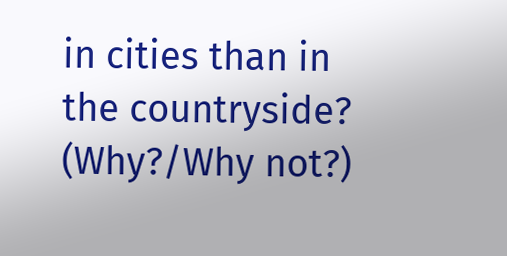in cities than in the countryside? (Why?/Why not?)